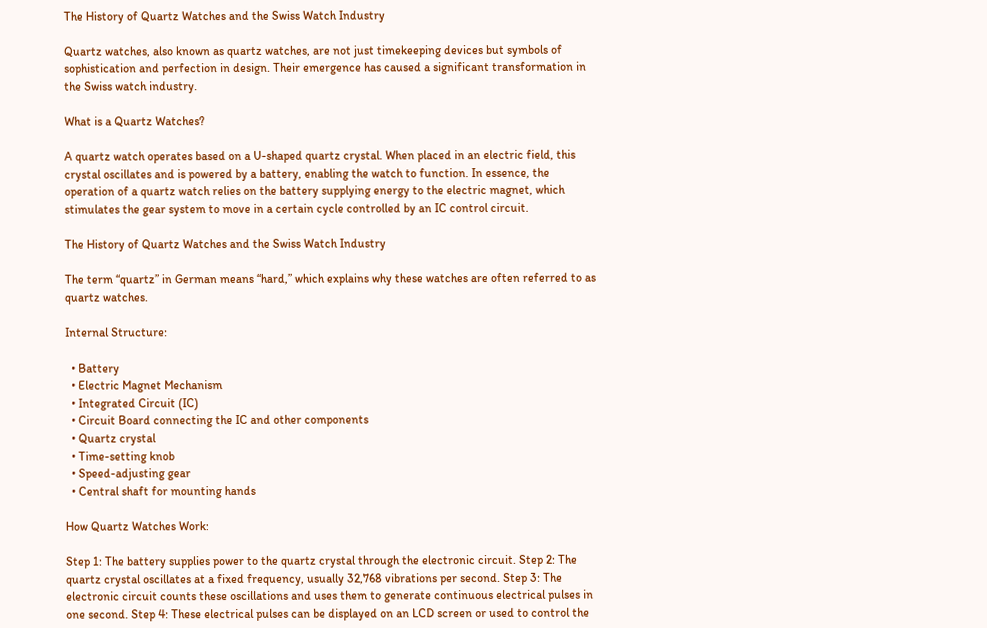The History of Quartz Watches and the Swiss Watch Industry

Quartz watches, also known as quartz watches, are not just timekeeping devices but symbols of sophistication and perfection in design. Their emergence has caused a significant transformation in the Swiss watch industry.

What is a Quartz Watches?

A quartz watch operates based on a U-shaped quartz crystal. When placed in an electric field, this crystal oscillates and is powered by a battery, enabling the watch to function. In essence, the operation of a quartz watch relies on the battery supplying energy to the electric magnet, which stimulates the gear system to move in a certain cycle controlled by an IC control circuit.

The History of Quartz Watches and the Swiss Watch Industry

The term “quartz” in German means “hard,” which explains why these watches are often referred to as quartz watches.

Internal Structure:

  • Battery
  • Electric Magnet Mechanism
  • Integrated Circuit (IC)
  • Circuit Board connecting the IC and other components
  • Quartz crystal
  • Time-setting knob
  • Speed-adjusting gear
  • Central shaft for mounting hands

How Quartz Watches Work:

Step 1: The battery supplies power to the quartz crystal through the electronic circuit. Step 2: The quartz crystal oscillates at a fixed frequency, usually 32,768 vibrations per second. Step 3: The electronic circuit counts these oscillations and uses them to generate continuous electrical pulses in one second. Step 4: These electrical pulses can be displayed on an LCD screen or used to control the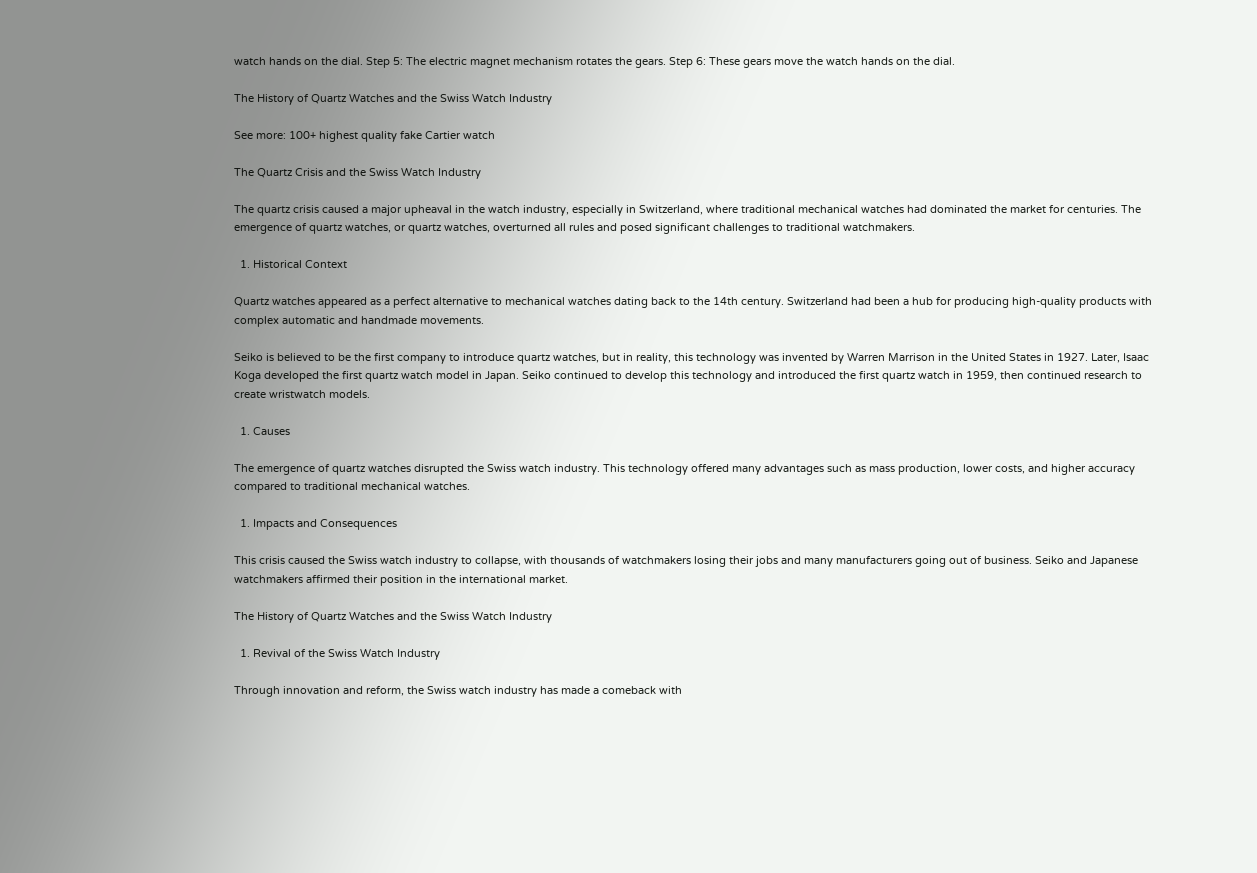watch hands on the dial. Step 5: The electric magnet mechanism rotates the gears. Step 6: These gears move the watch hands on the dial.

The History of Quartz Watches and the Swiss Watch Industry

See more: 100+ highest quality fake Cartier watch

The Quartz Crisis and the Swiss Watch Industry

The quartz crisis caused a major upheaval in the watch industry, especially in Switzerland, where traditional mechanical watches had dominated the market for centuries. The emergence of quartz watches, or quartz watches, overturned all rules and posed significant challenges to traditional watchmakers.

  1. Historical Context

Quartz watches appeared as a perfect alternative to mechanical watches dating back to the 14th century. Switzerland had been a hub for producing high-quality products with complex automatic and handmade movements.

Seiko is believed to be the first company to introduce quartz watches, but in reality, this technology was invented by Warren Marrison in the United States in 1927. Later, Isaac Koga developed the first quartz watch model in Japan. Seiko continued to develop this technology and introduced the first quartz watch in 1959, then continued research to create wristwatch models.

  1. Causes

The emergence of quartz watches disrupted the Swiss watch industry. This technology offered many advantages such as mass production, lower costs, and higher accuracy compared to traditional mechanical watches.

  1. Impacts and Consequences

This crisis caused the Swiss watch industry to collapse, with thousands of watchmakers losing their jobs and many manufacturers going out of business. Seiko and Japanese watchmakers affirmed their position in the international market.

The History of Quartz Watches and the Swiss Watch Industry

  1. Revival of the Swiss Watch Industry

Through innovation and reform, the Swiss watch industry has made a comeback with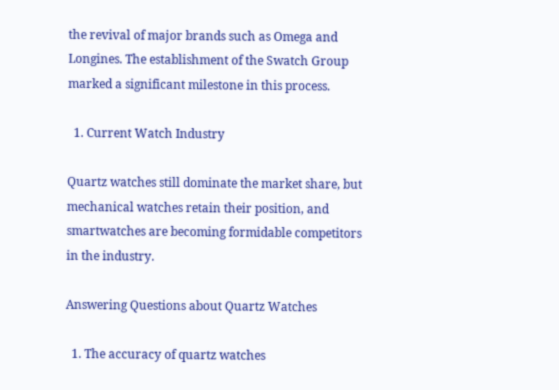the revival of major brands such as Omega and Longines. The establishment of the Swatch Group marked a significant milestone in this process.

  1. Current Watch Industry

Quartz watches still dominate the market share, but mechanical watches retain their position, and smartwatches are becoming formidable competitors in the industry.

Answering Questions about Quartz Watches

  1. The accuracy of quartz watches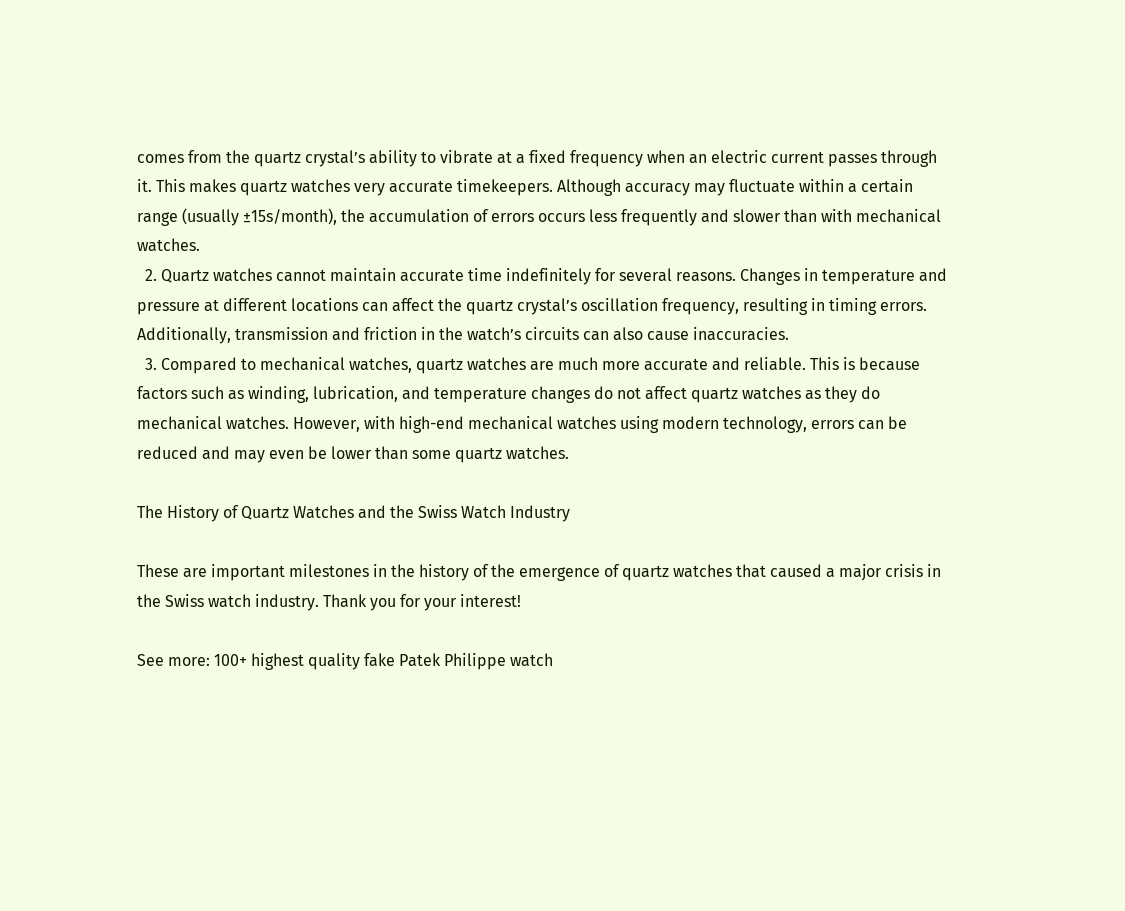comes from the quartz crystal’s ability to vibrate at a fixed frequency when an electric current passes through it. This makes quartz watches very accurate timekeepers. Although accuracy may fluctuate within a certain range (usually ±15s/month), the accumulation of errors occurs less frequently and slower than with mechanical watches.
  2. Quartz watches cannot maintain accurate time indefinitely for several reasons. Changes in temperature and pressure at different locations can affect the quartz crystal’s oscillation frequency, resulting in timing errors. Additionally, transmission and friction in the watch’s circuits can also cause inaccuracies.
  3. Compared to mechanical watches, quartz watches are much more accurate and reliable. This is because factors such as winding, lubrication, and temperature changes do not affect quartz watches as they do mechanical watches. However, with high-end mechanical watches using modern technology, errors can be reduced and may even be lower than some quartz watches.

The History of Quartz Watches and the Swiss Watch Industry

These are important milestones in the history of the emergence of quartz watches that caused a major crisis in the Swiss watch industry. Thank you for your interest!

See more: 100+ highest quality fake Patek Philippe watch